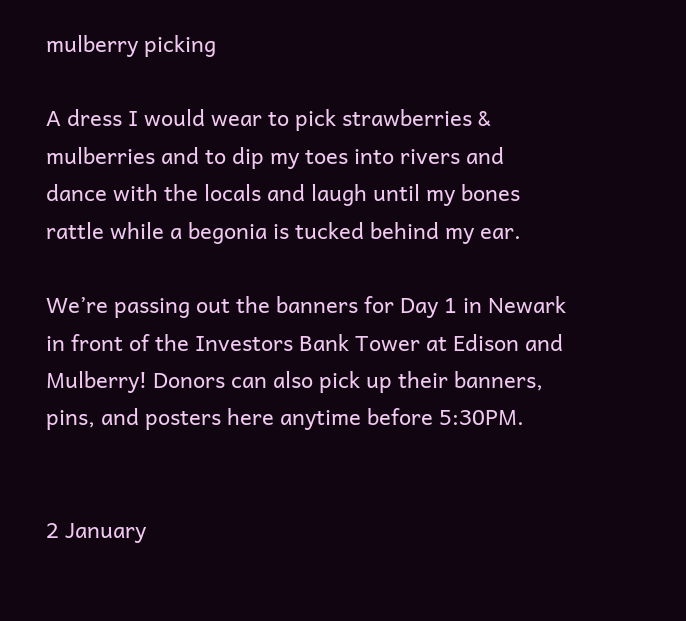mulberry picking

A dress I would wear to pick strawberries & mulberries and to dip my toes into rivers and dance with the locals and laugh until my bones rattle while a begonia is tucked behind my ear.

We’re passing out the banners for Day 1 in Newark in front of the Investors Bank Tower at Edison and Mulberry! Donors can also pick up their banners, pins, and posters here anytime before 5:30PM.


2 January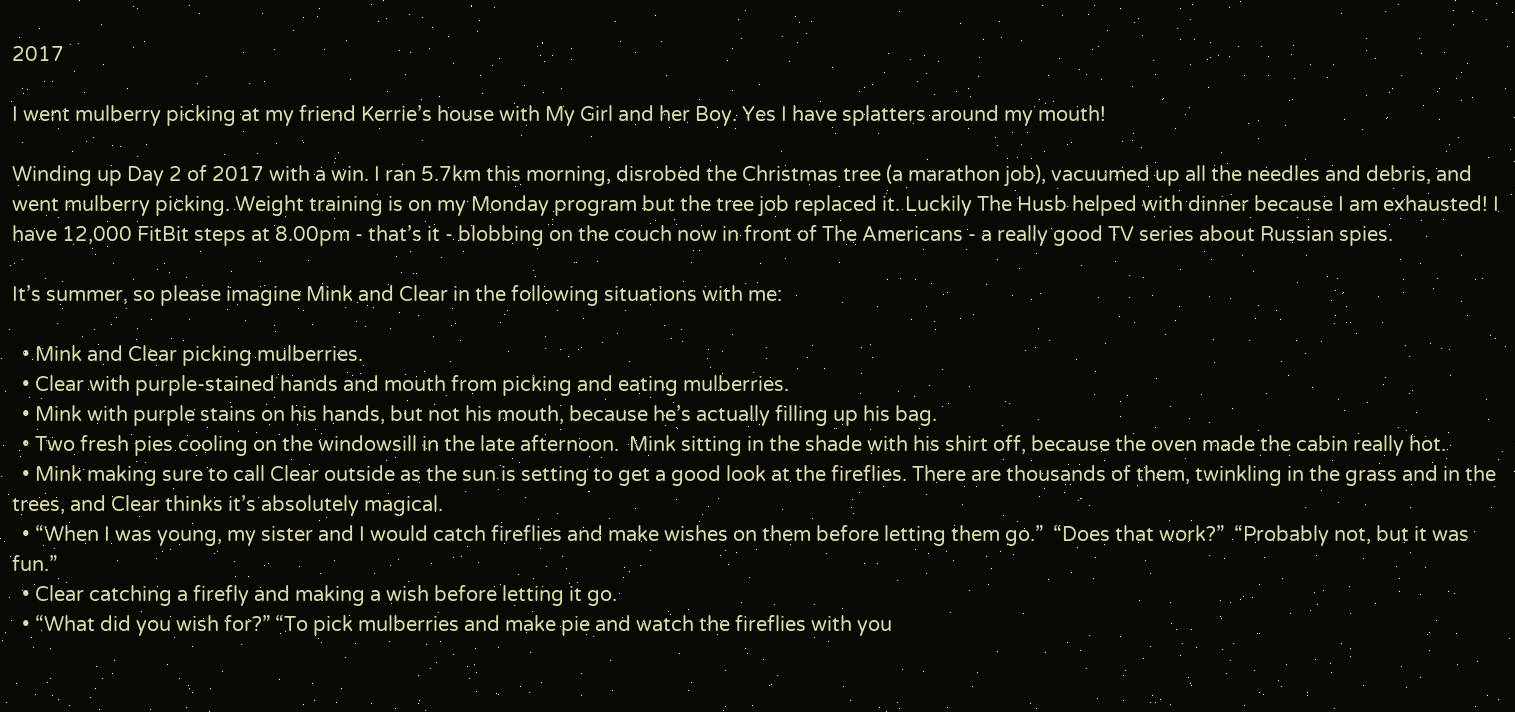2017

I went mulberry picking at my friend Kerrie’s house with My Girl and her Boy. Yes I have splatters around my mouth!

Winding up Day 2 of 2017 with a win. I ran 5.7km this morning, disrobed the Christmas tree (a marathon job), vacuumed up all the needles and debris, and went mulberry picking. Weight training is on my Monday program but the tree job replaced it. Luckily The Husb helped with dinner because I am exhausted! I have 12,000 FitBit steps at 8.00pm - that’s it - blobbing on the couch now in front of The Americans - a really good TV series about Russian spies.

It’s summer, so please imagine Mink and Clear in the following situations with me:

  • Mink and Clear picking mulberries.
  • Clear with purple-stained hands and mouth from picking and eating mulberries.
  • Mink with purple stains on his hands, but not his mouth, because he’s actually filling up his bag.
  • Two fresh pies cooling on the windowsill in the late afternoon.  Mink sitting in the shade with his shirt off, because the oven made the cabin really hot.
  • Mink making sure to call Clear outside as the sun is setting to get a good look at the fireflies. There are thousands of them, twinkling in the grass and in the trees, and Clear thinks it’s absolutely magical.
  • “When I was young, my sister and I would catch fireflies and make wishes on them before letting them go.”  “Does that work?”  “Probably not, but it was fun.”
  • Clear catching a firefly and making a wish before letting it go.
  • “What did you wish for?” “To pick mulberries and make pie and watch the fireflies with you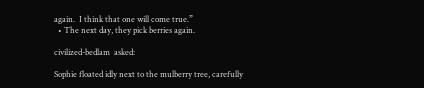again.  I think that one will come true.”
  • The next day, they pick berries again.

civilized-bedlam  asked:

Sophie floated idly next to the mulberry tree, carefully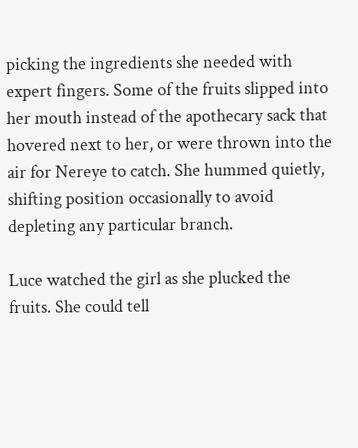picking the ingredients she needed with expert fingers. Some of the fruits slipped into her mouth instead of the apothecary sack that hovered next to her, or were thrown into the air for Nereye to catch. She hummed quietly, shifting position occasionally to avoid depleting any particular branch.

Luce watched the girl as she plucked the fruits. She could tell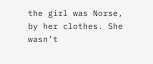the girl was Norse, by her clothes. She wasn’t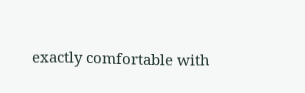exactly comfortable with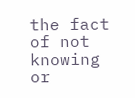the fact of not knowing or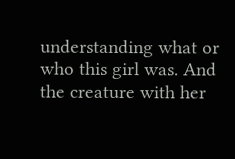understanding what or who this girl was. And the creature with her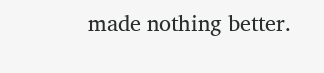made nothing better.